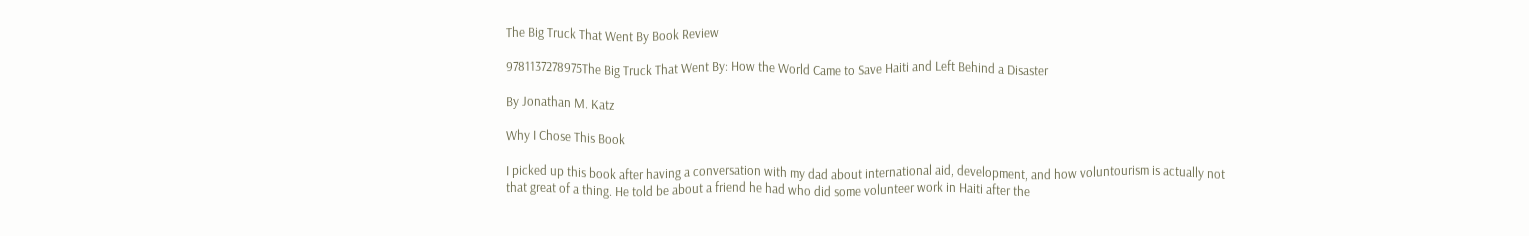The Big Truck That Went By Book Review

9781137278975The Big Truck That Went By: How the World Came to Save Haiti and Left Behind a Disaster

By Jonathan M. Katz

Why I Chose This Book

I picked up this book after having a conversation with my dad about international aid, development, and how voluntourism is actually not that great of a thing. He told be about a friend he had who did some volunteer work in Haiti after the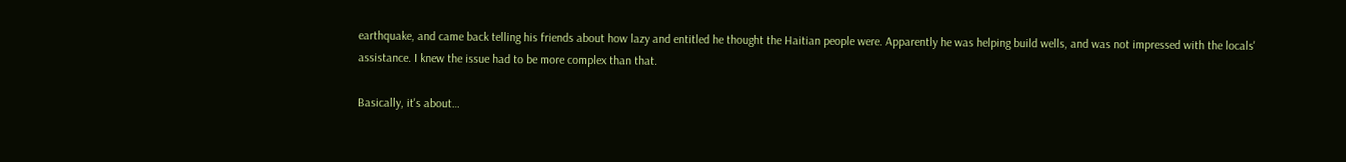earthquake, and came back telling his friends about how lazy and entitled he thought the Haitian people were. Apparently he was helping build wells, and was not impressed with the locals' assistance. I knew the issue had to be more complex than that.

Basically, it's about…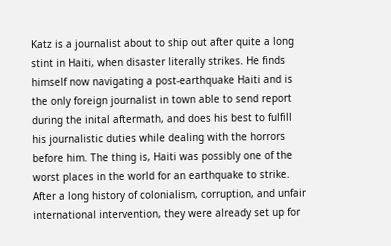Katz is a journalist about to ship out after quite a long stint in Haiti, when disaster literally strikes. He finds himself now navigating a post-earthquake Haiti and is the only foreign journalist in town able to send report during the inital aftermath, and does his best to fulfill his journalistic duties while dealing with the horrors before him. The thing is, Haiti was possibly one of the worst places in the world for an earthquake to strike. After a long history of colonialism, corruption, and unfair international intervention, they were already set up for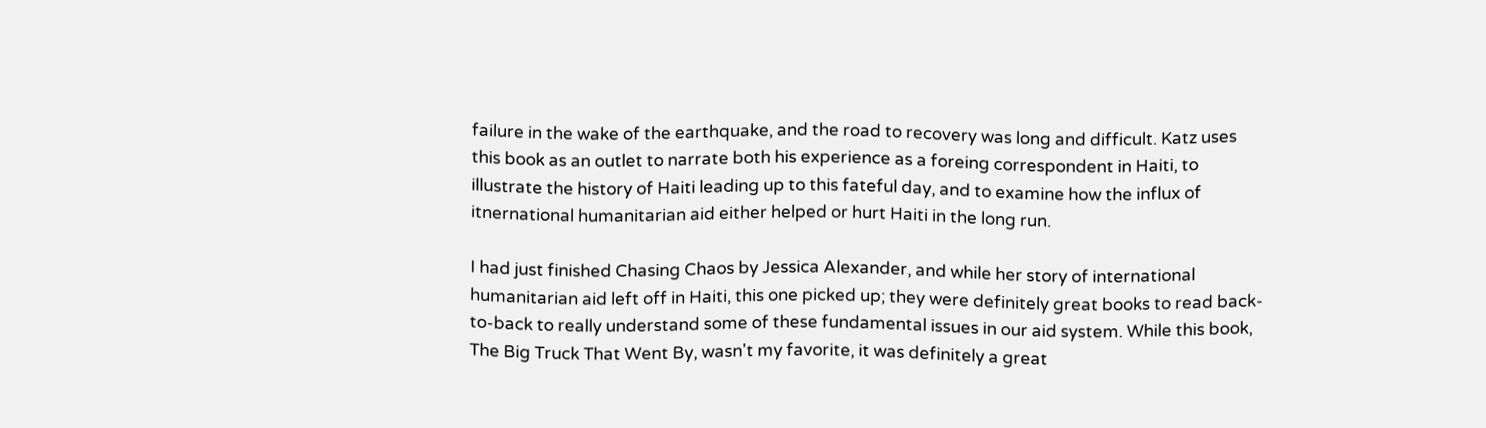failure in the wake of the earthquake, and the road to recovery was long and difficult. Katz uses this book as an outlet to narrate both his experience as a foreing correspondent in Haiti, to illustrate the history of Haiti leading up to this fateful day, and to examine how the influx of itnernational humanitarian aid either helped or hurt Haiti in the long run.

I had just finished Chasing Chaos by Jessica Alexander, and while her story of international humanitarian aid left off in Haiti, this one picked up; they were definitely great books to read back-to-back to really understand some of these fundamental issues in our aid system. While this book, The Big Truck That Went By, wasn't my favorite, it was definitely a great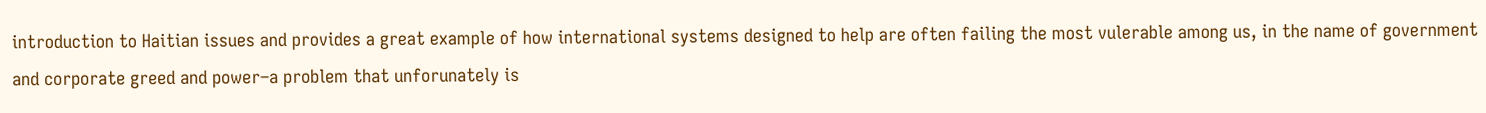introduction to Haitian issues and provides a great example of how international systems designed to help are often failing the most vulerable among us, in the name of government and corporate greed and power–a problem that unforunately is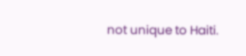not unique to Haiti.